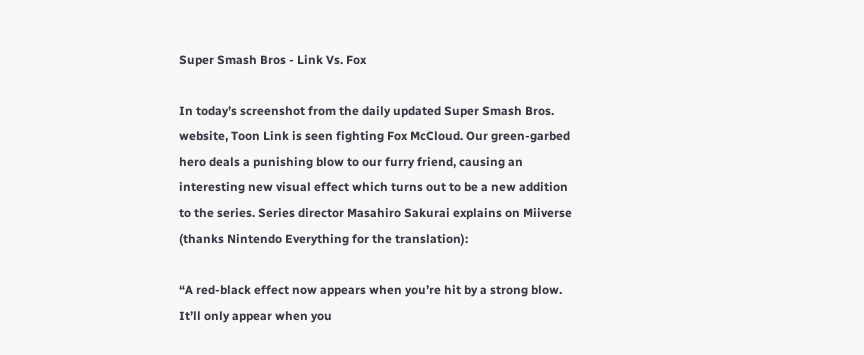Super Smash Bros - Link Vs. Fox

In today’s screenshot from the daily updated Super Smash Bros. website, Toon Link is seen fighting Fox McCloud. Our green-garbed hero deals a punishing blow to our furry friend, causing an interesting new visual effect which turns out to be a new addition to the series. Series director Masahiro Sakurai explains on Miiverse (thanks Nintendo Everything for the translation):

“A red-black effect now appears when you’re hit by a strong blow. It’ll only appear when you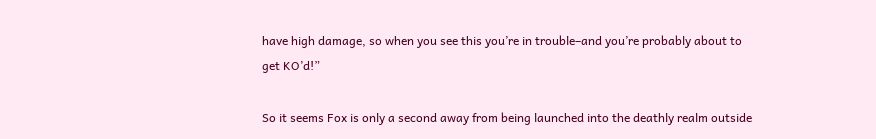have high damage, so when you see this you’re in trouble–and you’re probably about to get KO’d!”

So it seems Fox is only a second away from being launched into the deathly realm outside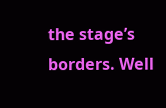the stage’s borders. Well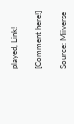played, Link!

[Comment here!]

Source: Miiverse